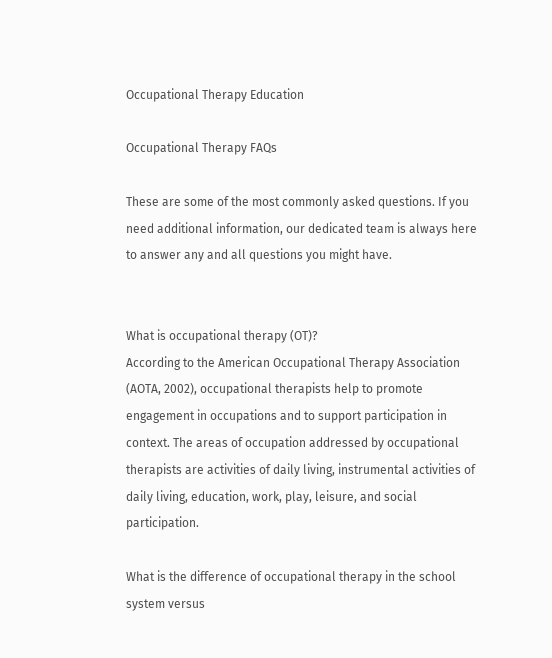Occupational Therapy Education

Occupational Therapy FAQs

These are some of the most commonly asked questions. If you need additional information, our dedicated team is always here to answer any and all questions you might have.


What is occupational therapy (OT)?
According to the American Occupational Therapy Association (AOTA, 2002), occupational therapists help to promote engagement in occupations and to support participation in context. The areas of occupation addressed by occupational therapists are activities of daily living, instrumental activities of daily living, education, work, play, leisure, and social participation.

What is the difference of occupational therapy in the school system versus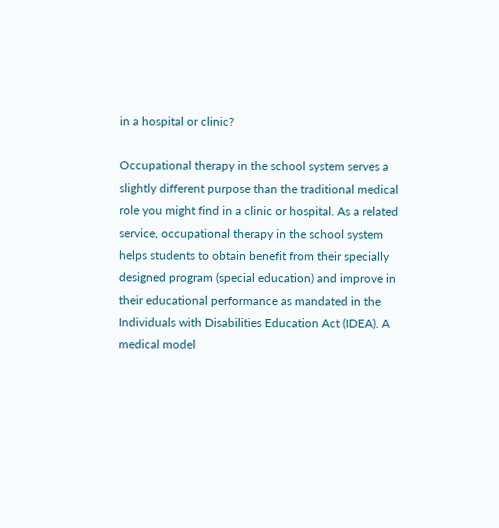in a hospital or clinic?

Occupational therapy in the school system serves a slightly different purpose than the traditional medical role you might find in a clinic or hospital. As a related service, occupational therapy in the school system helps students to obtain benefit from their specially designed program (special education) and improve in their educational performance as mandated in the Individuals with Disabilities Education Act (IDEA). A medical model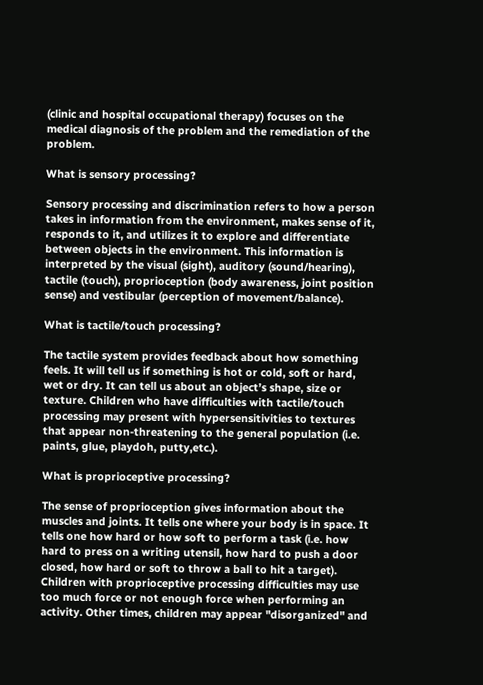(clinic and hospital occupational therapy) focuses on the medical diagnosis of the problem and the remediation of the problem.

What is sensory processing?

Sensory processing and discrimination refers to how a person takes in information from the environment, makes sense of it, responds to it, and utilizes it to explore and differentiate between objects in the environment. This information is interpreted by the visual (sight), auditory (sound/hearing), tactile (touch), proprioception (body awareness, joint position sense) and vestibular (perception of movement/balance).

What is tactile/touch processing?

The tactile system provides feedback about how something feels. It will tell us if something is hot or cold, soft or hard, wet or dry. It can tell us about an object’s shape, size or texture. Children who have difficulties with tactile/touch processing may present with hypersensitivities to textures that appear non-threatening to the general population (i.e. paints, glue, playdoh, putty,etc.).

What is proprioceptive processing?

The sense of proprioception gives information about the muscles and joints. It tells one where your body is in space. It tells one how hard or how soft to perform a task (i.e. how hard to press on a writing utensil, how hard to push a door closed, how hard or soft to throw a ball to hit a target). Children with proprioceptive processing difficulties may use too much force or not enough force when performing an activity. Other times, children may appear "disorganized" and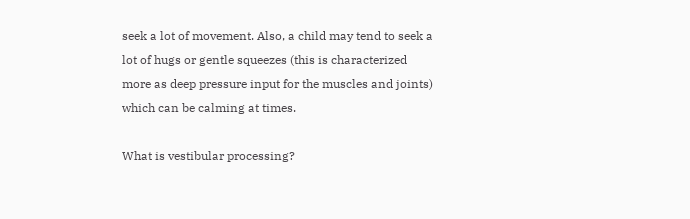seek a lot of movement. Also, a child may tend to seek a lot of hugs or gentle squeezes (this is characterized more as deep pressure input for the muscles and joints) which can be calming at times.

What is vestibular processing?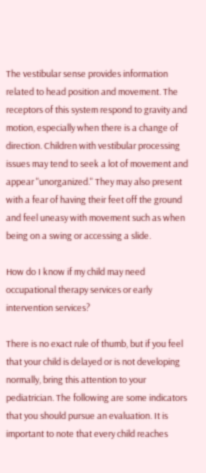The vestibular sense provides information related to head position and movement. The receptors of this system respond to gravity and motion, especially when there is a change of direction. Children with vestibular processing issues may tend to seek a lot of movement and appear "unorganized." They may also present with a fear of having their feet off the ground and feel uneasy with movement such as when being on a swing or accessing a slide.

How do I know if my child may need occupational therapy services or early intervention services?

There is no exact rule of thumb, but if you feel that your child is delayed or is not developing normally, bring this attention to your pediatrician. The following are some indicators that you should pursue an evaluation. It is important to note that every child reaches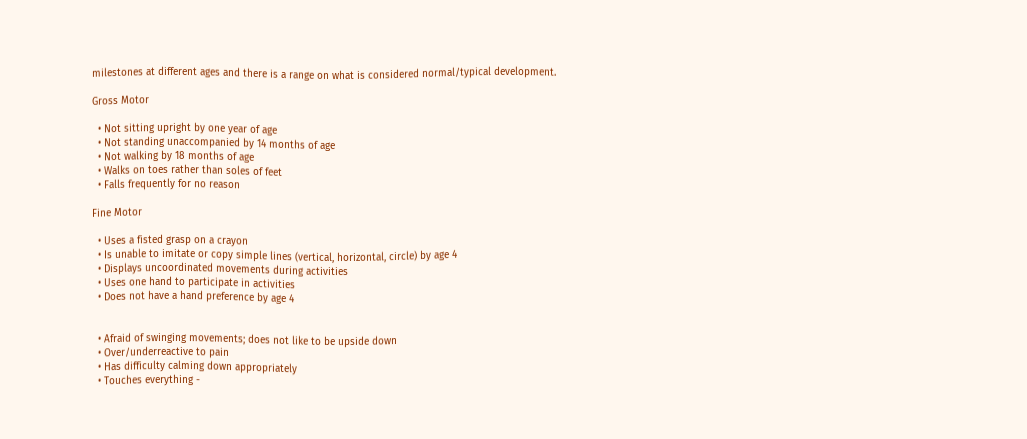milestones at different ages and there is a range on what is considered normal/typical development.

Gross Motor

  • Not sitting upright by one year of age
  • Not standing unaccompanied by 14 months of age
  • Not walking by 18 months of age
  • Walks on toes rather than soles of feet
  • Falls frequently for no reason

Fine Motor

  • Uses a fisted grasp on a crayon
  • Is unable to imitate or copy simple lines (vertical, horizontal, circle) by age 4
  • Displays uncoordinated movements during activities
  • Uses one hand to participate in activities
  • Does not have a hand preference by age 4


  • Afraid of swinging movements; does not like to be upside down
  • Over/underreactive to pain
  • Has difficulty calming down appropriately
  • Touches everything -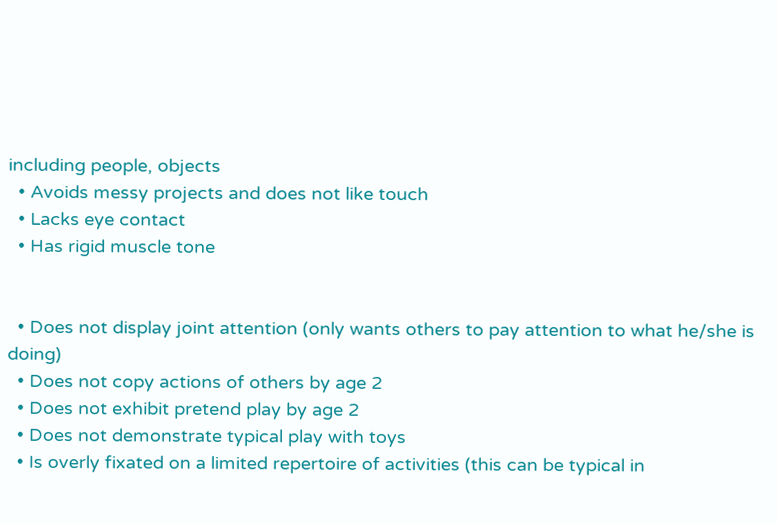including people, objects
  • Avoids messy projects and does not like touch
  • Lacks eye contact
  • Has rigid muscle tone


  • Does not display joint attention (only wants others to pay attention to what he/she is doing)
  • Does not copy actions of others by age 2
  • Does not exhibit pretend play by age 2
  • Does not demonstrate typical play with toys
  • Is overly fixated on a limited repertoire of activities (this can be typical in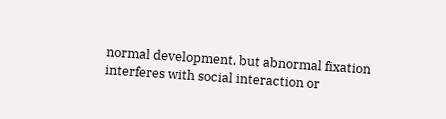normal development, but abnormal fixation interferes with social interaction or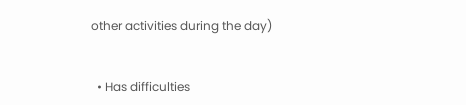other activities during the day)


  • Has difficulties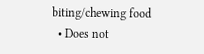biting/chewing food
  • Does not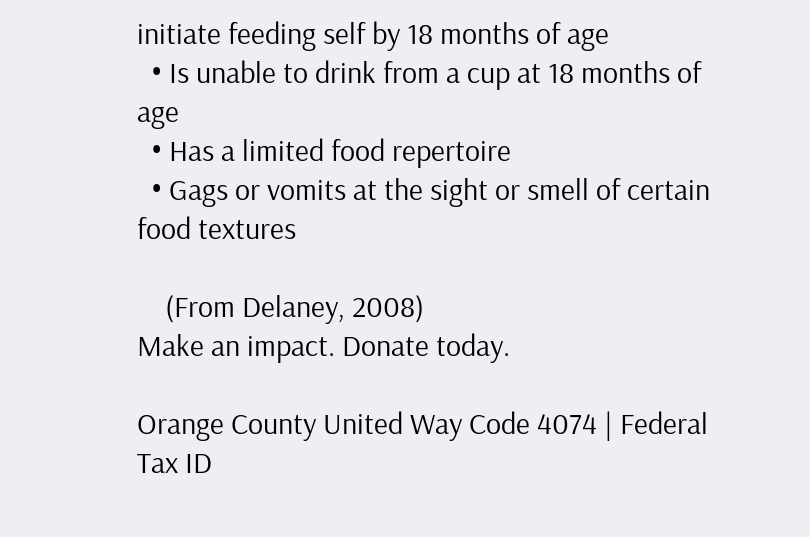initiate feeding self by 18 months of age
  • Is unable to drink from a cup at 18 months of age
  • Has a limited food repertoire
  • Gags or vomits at the sight or smell of certain food textures

    (From Delaney, 2008)
Make an impact. Donate today.

Orange County United Way Code 4074 | Federal Tax ID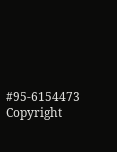#95-6154473
Copyright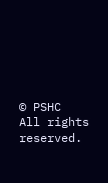© PSHC   All rights reserved.